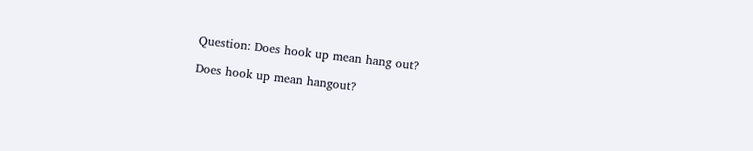Question: Does hook up mean hang out?

Does hook up mean hangout?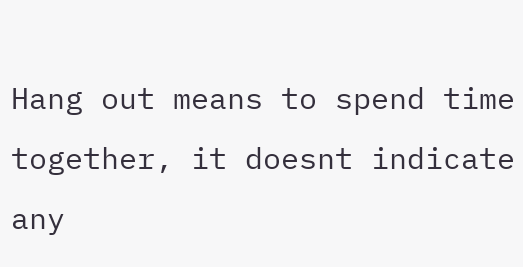Hang out means to spend time together, it doesnt indicate any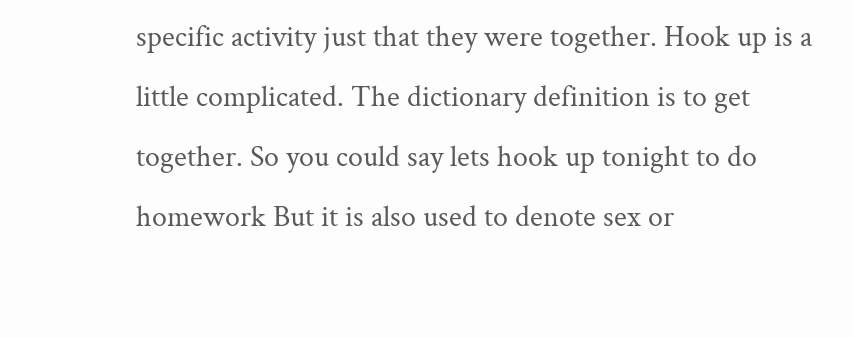specific activity just that they were together. Hook up is a little complicated. The dictionary definition is to get together. So you could say lets hook up tonight to do homework But it is also used to denote sex or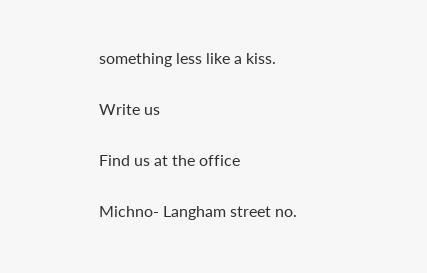something less like a kiss.

Write us

Find us at the office

Michno- Langham street no.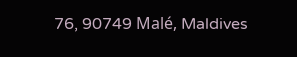76, 90749 Malé, Maldives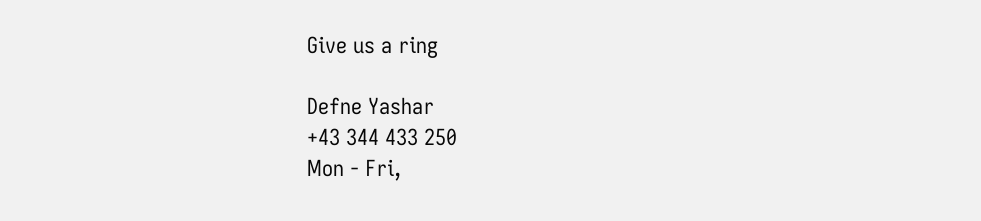Give us a ring

Defne Yashar
+43 344 433 250
Mon - Fri,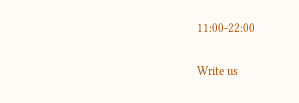11:00-22:00

Write us